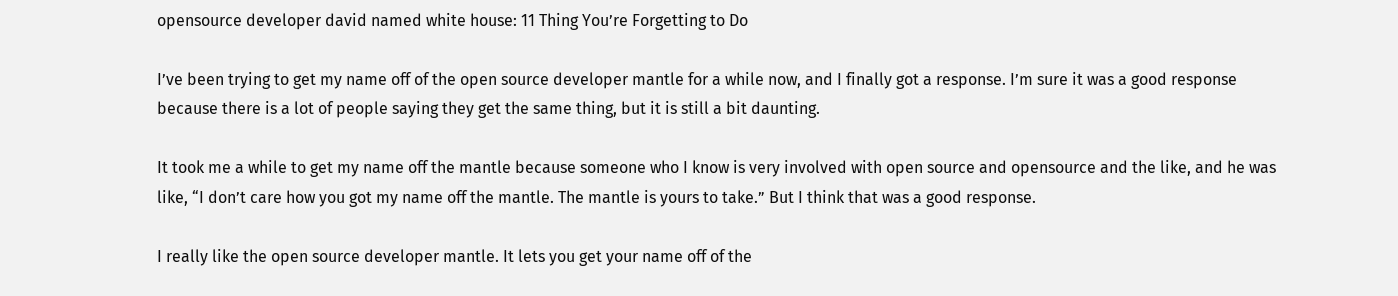opensource developer david named white house: 11 Thing You’re Forgetting to Do

I’ve been trying to get my name off of the open source developer mantle for a while now, and I finally got a response. I’m sure it was a good response because there is a lot of people saying they get the same thing, but it is still a bit daunting.

It took me a while to get my name off the mantle because someone who I know is very involved with open source and opensource and the like, and he was like, “I don’t care how you got my name off the mantle. The mantle is yours to take.” But I think that was a good response.

I really like the open source developer mantle. It lets you get your name off of the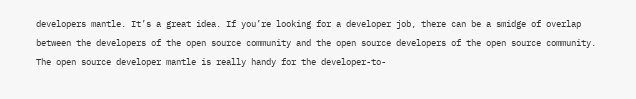developers mantle. It’s a great idea. If you’re looking for a developer job, there can be a smidge of overlap between the developers of the open source community and the open source developers of the open source community. The open source developer mantle is really handy for the developer-to-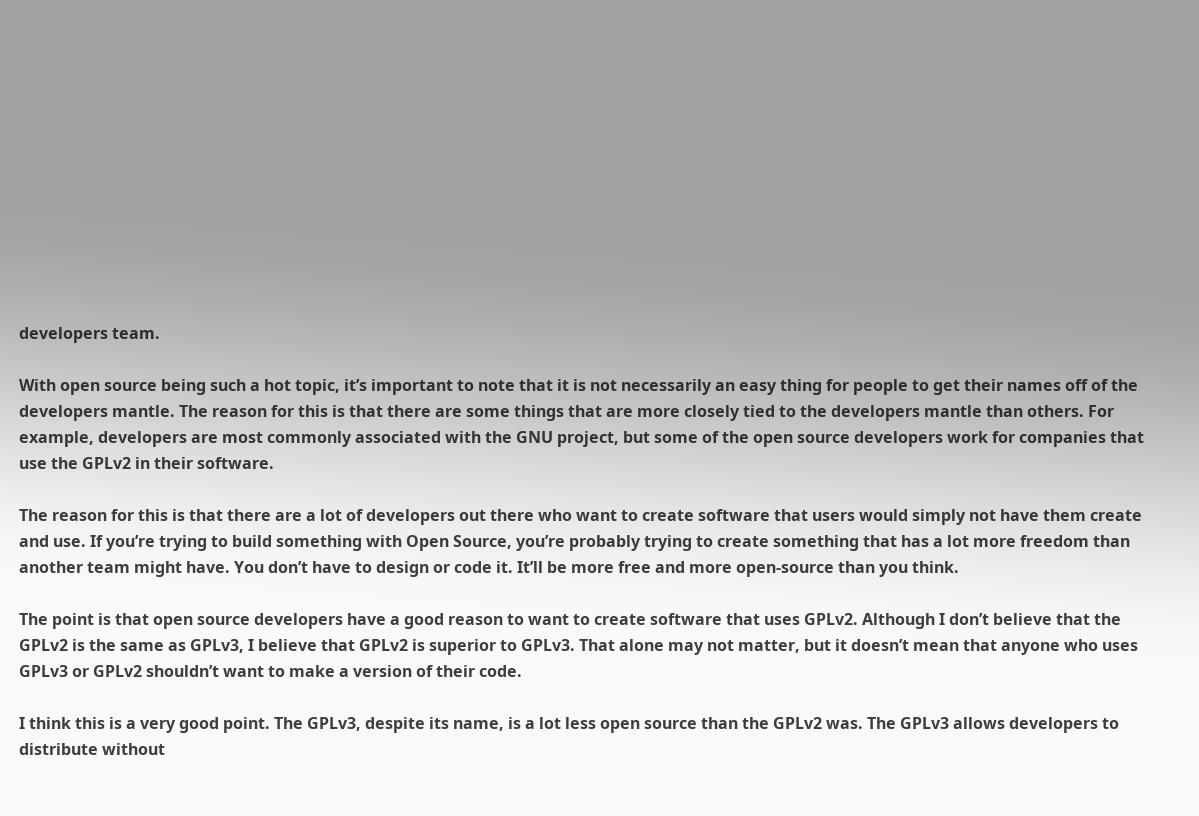developers team.

With open source being such a hot topic, it’s important to note that it is not necessarily an easy thing for people to get their names off of the developers mantle. The reason for this is that there are some things that are more closely tied to the developers mantle than others. For example, developers are most commonly associated with the GNU project, but some of the open source developers work for companies that use the GPLv2 in their software.

The reason for this is that there are a lot of developers out there who want to create software that users would simply not have them create and use. If you’re trying to build something with Open Source, you’re probably trying to create something that has a lot more freedom than another team might have. You don’t have to design or code it. It’ll be more free and more open-source than you think.

The point is that open source developers have a good reason to want to create software that uses GPLv2. Although I don’t believe that the GPLv2 is the same as GPLv3, I believe that GPLv2 is superior to GPLv3. That alone may not matter, but it doesn’t mean that anyone who uses GPLv3 or GPLv2 shouldn’t want to make a version of their code.

I think this is a very good point. The GPLv3, despite its name, is a lot less open source than the GPLv2 was. The GPLv3 allows developers to distribute without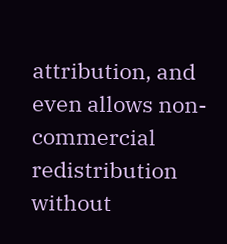attribution, and even allows non-commercial redistribution without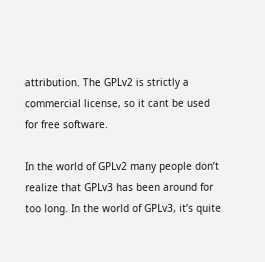attribution. The GPLv2 is strictly a commercial license, so it cant be used for free software.

In the world of GPLv2 many people don’t realize that GPLv3 has been around for too long. In the world of GPLv3, it’s quite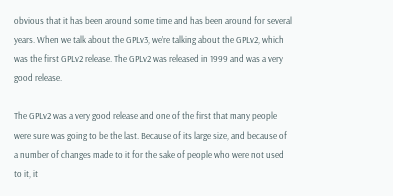obvious that it has been around some time and has been around for several years. When we talk about the GPLv3, we’re talking about the GPLv2, which was the first GPLv2 release. The GPLv2 was released in 1999 and was a very good release.

The GPLv2 was a very good release and one of the first that many people were sure was going to be the last. Because of its large size, and because of a number of changes made to it for the sake of people who were not used to it, it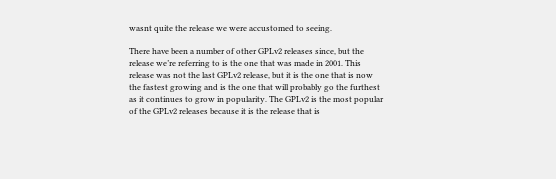wasnt quite the release we were accustomed to seeing.

There have been a number of other GPLv2 releases since, but the release we’re referring to is the one that was made in 2001. This release was not the last GPLv2 release, but it is the one that is now the fastest growing and is the one that will probably go the furthest as it continues to grow in popularity. The GPLv2 is the most popular of the GPLv2 releases because it is the release that is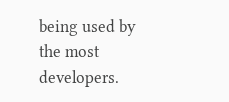being used by the most developers.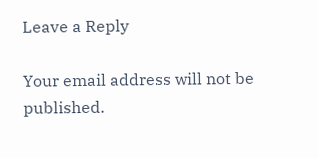Leave a Reply

Your email address will not be published.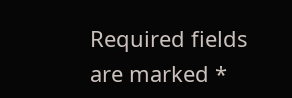Required fields are marked *